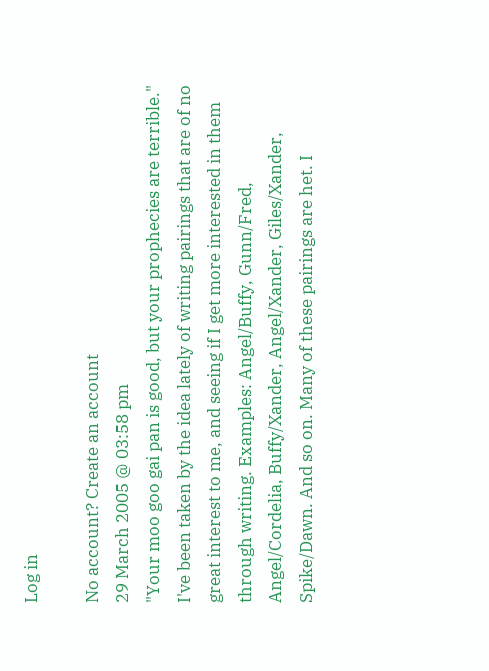Log in

No account? Create an account
29 March 2005 @ 03:58 pm
"Your moo goo gai pan is good, but your prophecies are terrible."
I've been taken by the idea lately of writing pairings that are of no great interest to me, and seeing if I get more interested in them through writing. Examples: Angel/Buffy, Gunn/Fred, Angel/Cordelia, Buffy/Xander, Angel/Xander, Giles/Xander, Spike/Dawn. And so on. Many of these pairings are het. I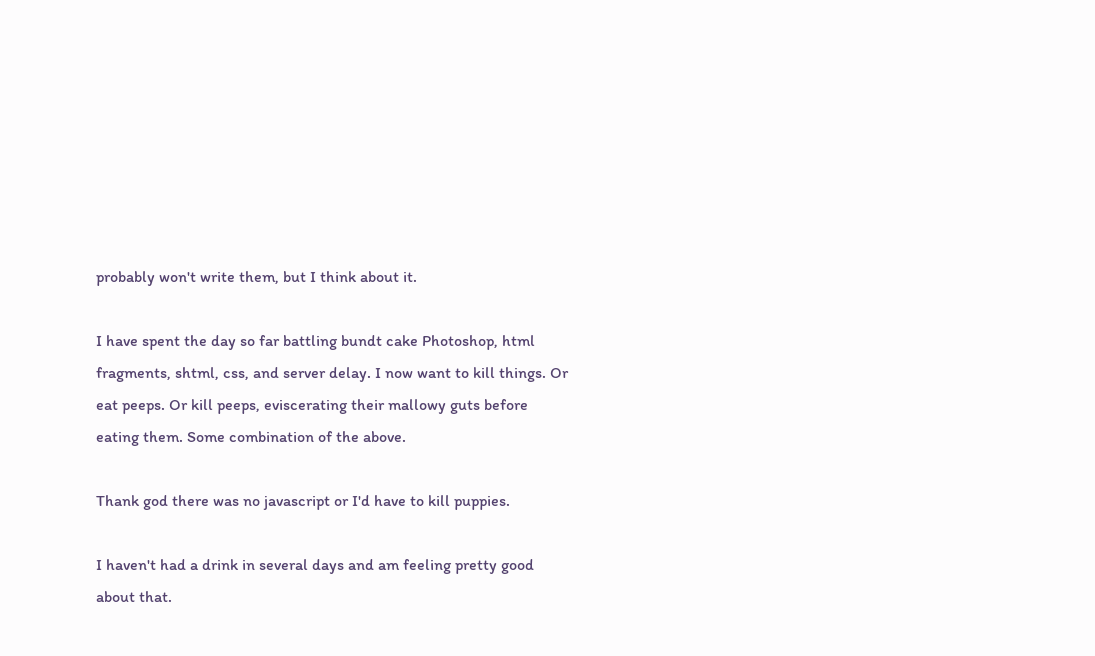probably won't write them, but I think about it.

I have spent the day so far battling bundt cake Photoshop, html fragments, shtml, css, and server delay. I now want to kill things. Or eat peeps. Or kill peeps, eviscerating their mallowy guts before eating them. Some combination of the above.

Thank god there was no javascript or I'd have to kill puppies.

I haven't had a drink in several days and am feeling pretty good about that.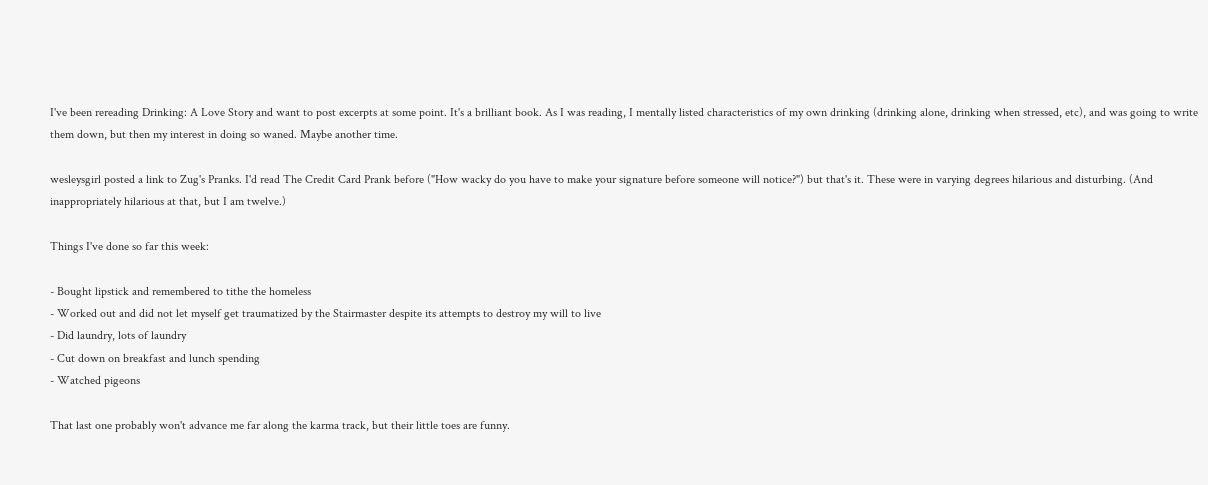I've been rereading Drinking: A Love Story and want to post excerpts at some point. It's a brilliant book. As I was reading, I mentally listed characteristics of my own drinking (drinking alone, drinking when stressed, etc), and was going to write them down, but then my interest in doing so waned. Maybe another time.

wesleysgirl posted a link to Zug's Pranks. I'd read The Credit Card Prank before ("How wacky do you have to make your signature before someone will notice?") but that's it. These were in varying degrees hilarious and disturbing. (And inappropriately hilarious at that, but I am twelve.)

Things I've done so far this week:

- Bought lipstick and remembered to tithe the homeless
- Worked out and did not let myself get traumatized by the Stairmaster despite its attempts to destroy my will to live
- Did laundry, lots of laundry
- Cut down on breakfast and lunch spending
- Watched pigeons

That last one probably won't advance me far along the karma track, but their little toes are funny.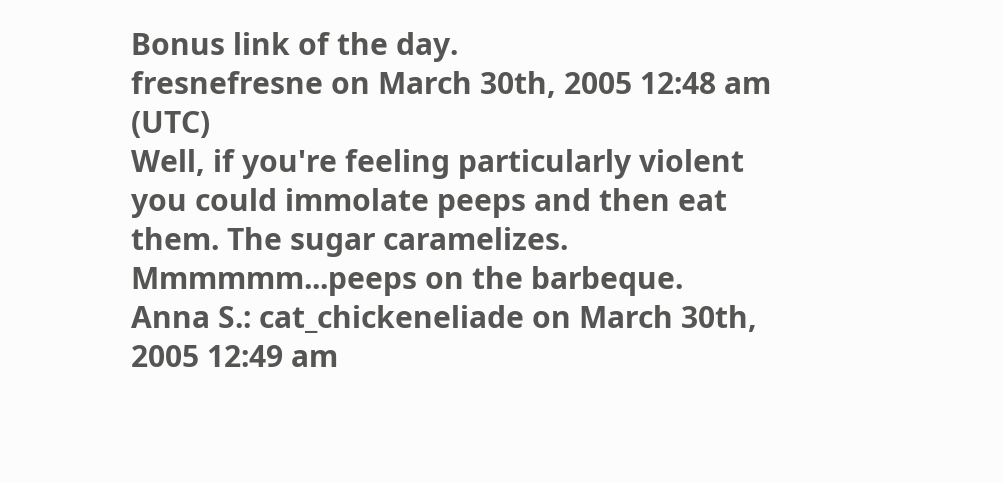Bonus link of the day.
fresnefresne on March 30th, 2005 12:48 am (UTC)
Well, if you're feeling particularly violent you could immolate peeps and then eat them. The sugar caramelizes. Mmmmmm...peeps on the barbeque.
Anna S.: cat_chickeneliade on March 30th, 2005 12:49 am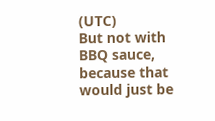(UTC)
But not with BBQ sauce, because that would just be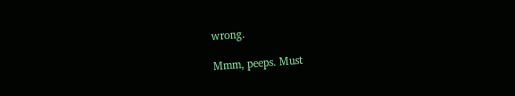wrong.

Mmm, peeps. Must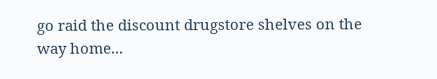go raid the discount drugstore shelves on the way home...